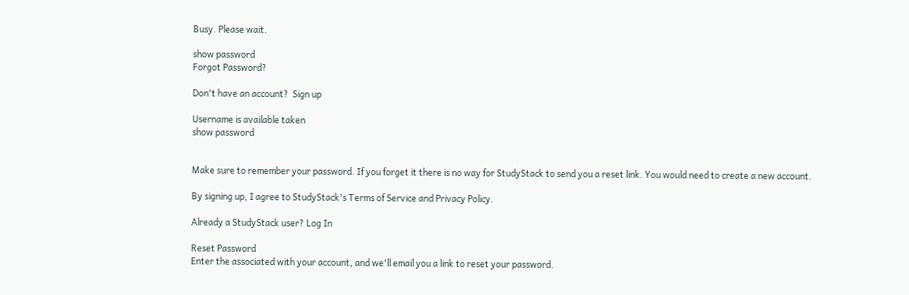Busy. Please wait.

show password
Forgot Password?

Don't have an account?  Sign up

Username is available taken
show password


Make sure to remember your password. If you forget it there is no way for StudyStack to send you a reset link. You would need to create a new account.

By signing up, I agree to StudyStack's Terms of Service and Privacy Policy.

Already a StudyStack user? Log In

Reset Password
Enter the associated with your account, and we'll email you a link to reset your password.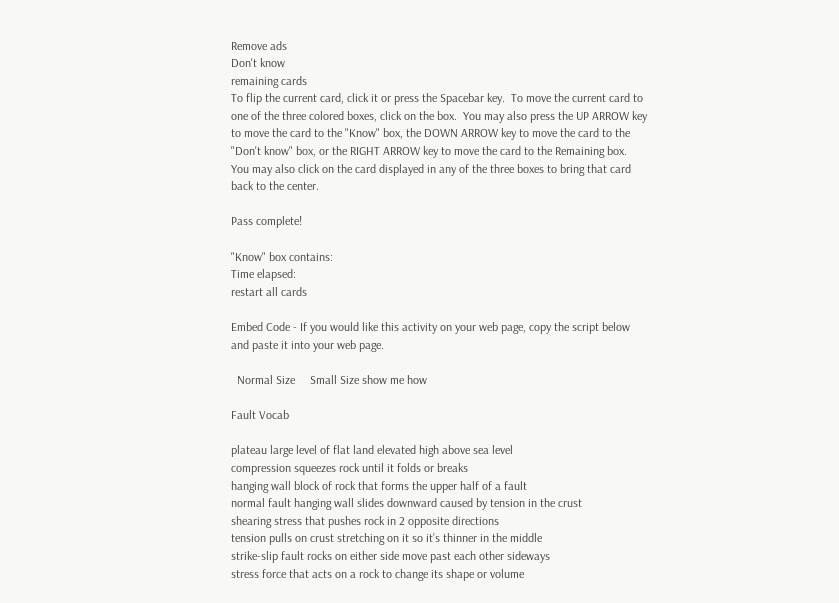Remove ads
Don't know
remaining cards
To flip the current card, click it or press the Spacebar key.  To move the current card to one of the three colored boxes, click on the box.  You may also press the UP ARROW key to move the card to the "Know" box, the DOWN ARROW key to move the card to the "Don't know" box, or the RIGHT ARROW key to move the card to the Remaining box.  You may also click on the card displayed in any of the three boxes to bring that card back to the center.

Pass complete!

"Know" box contains:
Time elapsed:
restart all cards

Embed Code - If you would like this activity on your web page, copy the script below and paste it into your web page.

  Normal Size     Small Size show me how

Fault Vocab

plateau large level of flat land elevated high above sea level
compression squeezes rock until it folds or breaks
hanging wall block of rock that forms the upper half of a fault
normal fault hanging wall slides downward caused by tension in the crust
shearing stress that pushes rock in 2 opposite directions
tension pulls on crust stretching on it so it’s thinner in the middle
strike-slip fault rocks on either side move past each other sideways
stress force that acts on a rock to change its shape or volume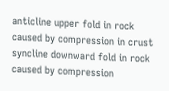anticline upper fold in rock caused by compression in crust
syncline downward fold in rock caused by compression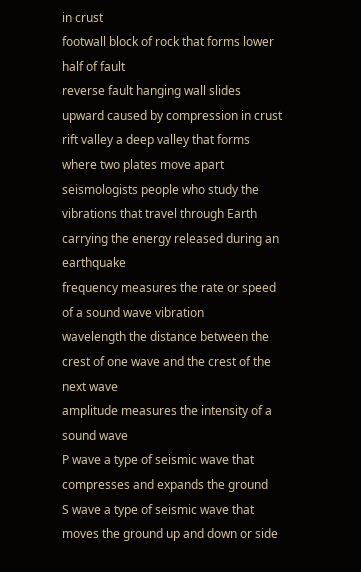in crust
footwall block of rock that forms lower half of fault
reverse fault hanging wall slides upward caused by compression in crust
rift valley a deep valley that forms where two plates move apart
seismologists people who study the vibrations that travel through Earth carrying the energy released during an earthquake
frequency measures the rate or speed of a sound wave vibration
wavelength the distance between the crest of one wave and the crest of the next wave
amplitude measures the intensity of a sound wave
P wave a type of seismic wave that compresses and expands the ground
S wave a type of seismic wave that moves the ground up and down or side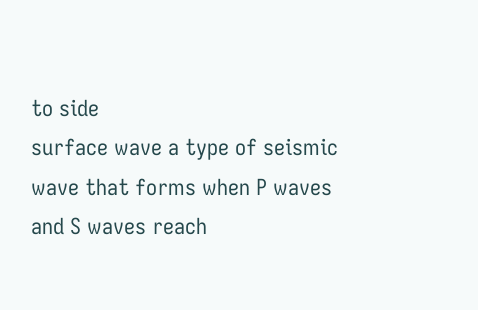to side
surface wave a type of seismic wave that forms when P waves and S waves reach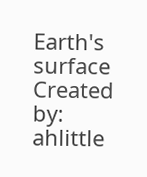Earth's surface
Created by: ahlittle